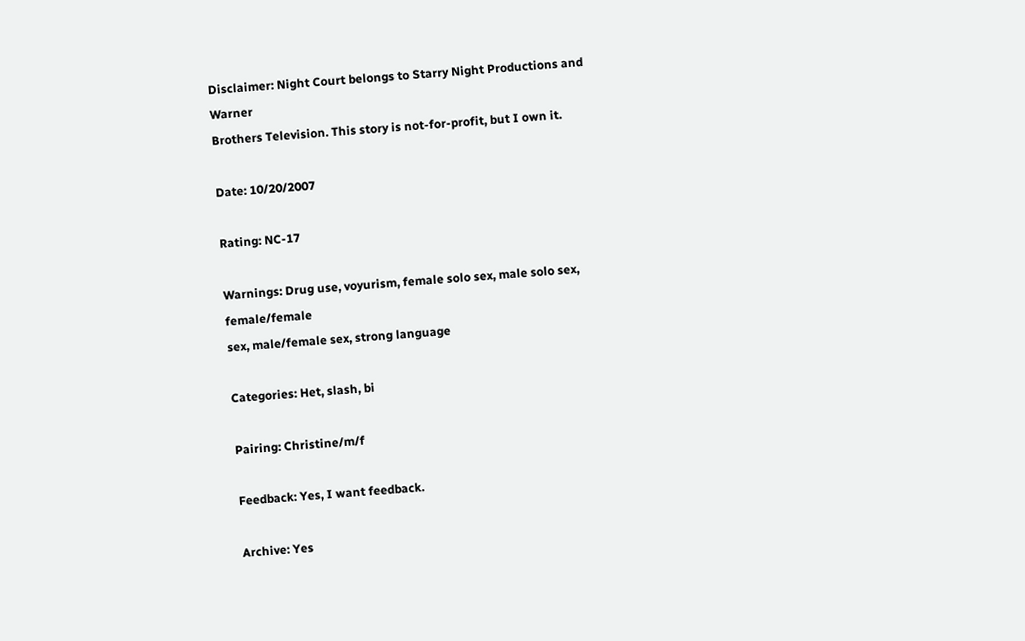Disclaimer: Night Court belongs to Starry Night Productions and Warner
Brothers Television. This story is not-for-profit, but I own it.

Date: 10/20/2007

Rating: NC-17

Warnings: Drug use, voyurism, female solo sex, male solo sex, female/female
sex, male/female sex, strong language

Categories: Het, slash, bi

Pairing: Christine/m/f

Feedback: Yes, I want feedback.

Archive: Yes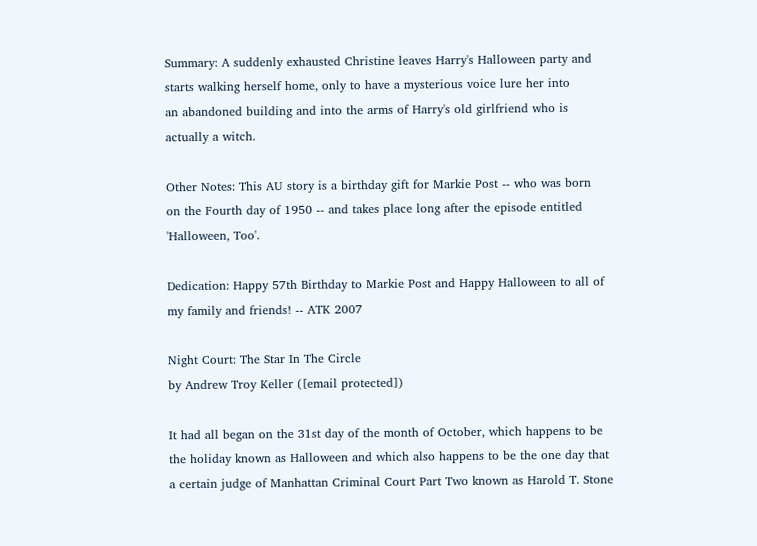Summary: A suddenly exhausted Christine leaves Harry's Halloween party and
starts walking herself home, only to have a mysterious voice lure her into
an abandoned building and into the arms of Harry's old girlfriend who is
actually a witch.

Other Notes: This AU story is a birthday gift for Markie Post -- who was born
on the Fourth day of 1950 -- and takes place long after the episode entitled
'Halloween, Too'.

Dedication: Happy 57th Birthday to Markie Post and Happy Halloween to all of
my family and friends! -- ATK 2007

Night Court: The Star In The Circle
by Andrew Troy Keller ([email protected])

It had all began on the 31st day of the month of October, which happens to be
the holiday known as Halloween and which also happens to be the one day that
a certain judge of Manhattan Criminal Court Part Two known as Harold T. Stone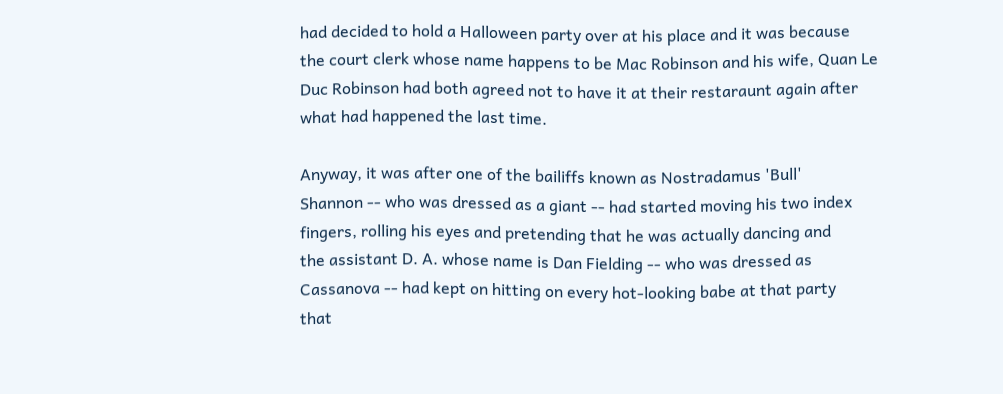had decided to hold a Halloween party over at his place and it was because
the court clerk whose name happens to be Mac Robinson and his wife, Quan Le
Duc Robinson had both agreed not to have it at their restaraunt again after
what had happened the last time.

Anyway, it was after one of the bailiffs known as Nostradamus 'Bull'
Shannon -- who was dressed as a giant -- had started moving his two index
fingers, rolling his eyes and pretending that he was actually dancing and
the assistant D. A. whose name is Dan Fielding -- who was dressed as
Cassanova -- had kept on hitting on every hot-looking babe at that party
that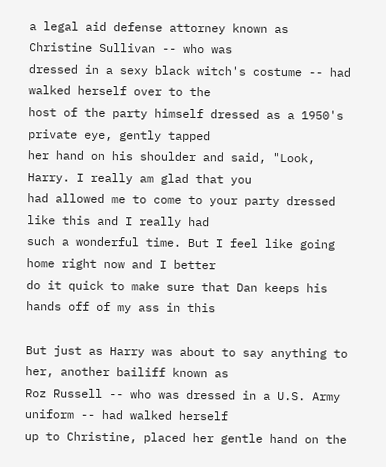a legal aid defense attorney known as Christine Sullivan -- who was
dressed in a sexy black witch's costume -- had walked herself over to the
host of the party himself dressed as a 1950's private eye, gently tapped
her hand on his shoulder and said, "Look, Harry. I really am glad that you
had allowed me to come to your party dressed like this and I really had
such a wonderful time. But I feel like going home right now and I better
do it quick to make sure that Dan keeps his hands off of my ass in this

But just as Harry was about to say anything to her, another bailiff known as
Roz Russell -- who was dressed in a U.S. Army uniform -- had walked herself
up to Christine, placed her gentle hand on the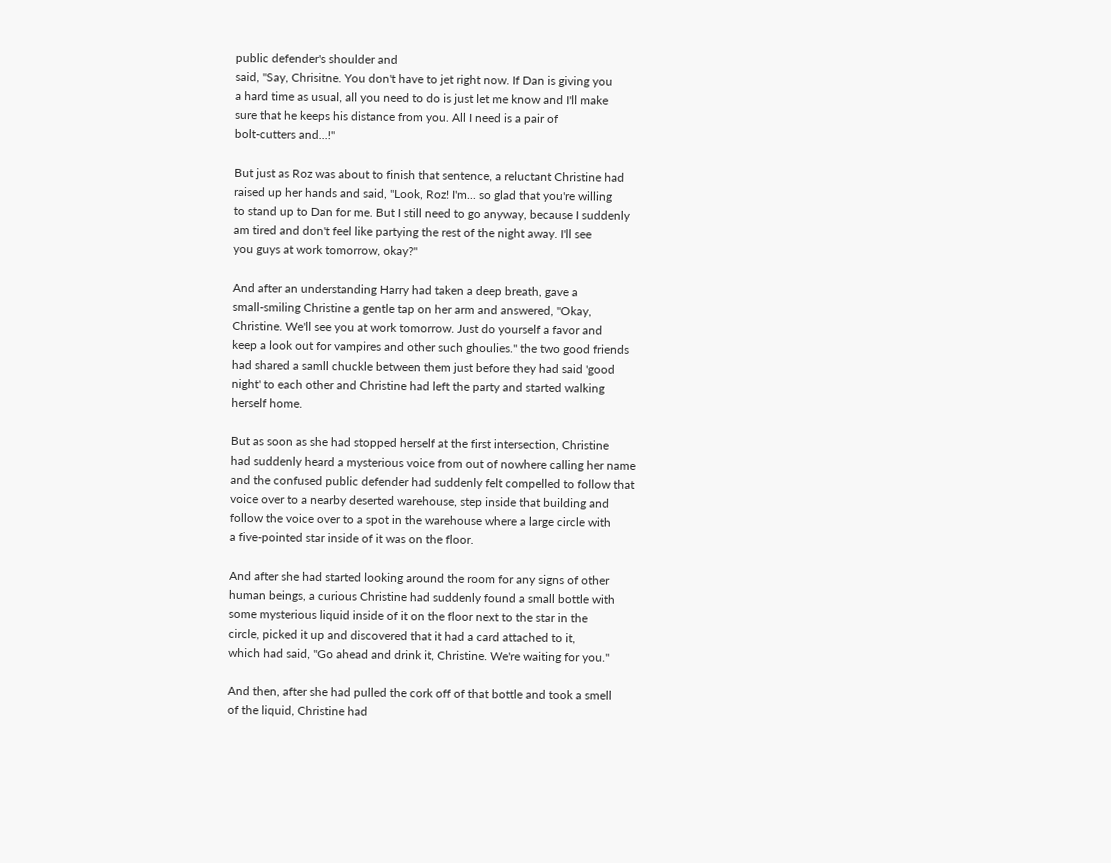public defender's shoulder and
said, "Say, Chrisitne. You don't have to jet right now. If Dan is giving you
a hard time as usual, all you need to do is just let me know and I'll make
sure that he keeps his distance from you. All I need is a pair of
bolt-cutters and...!"

But just as Roz was about to finish that sentence, a reluctant Christine had
raised up her hands and said, "Look, Roz! I'm... so glad that you're willing
to stand up to Dan for me. But I still need to go anyway, because I suddenly
am tired and don't feel like partying the rest of the night away. I'll see
you guys at work tomorrow, okay?"

And after an understanding Harry had taken a deep breath, gave a
small-smiling Christine a gentle tap on her arm and answered, "Okay,
Christine. We'll see you at work tomorrow. Just do yourself a favor and
keep a look out for vampires and other such ghoulies." the two good friends
had shared a samll chuckle between them just before they had said 'good
night' to each other and Christine had left the party and started walking
herself home.

But as soon as she had stopped herself at the first intersection, Christine
had suddenly heard a mysterious voice from out of nowhere calling her name
and the confused public defender had suddenly felt compelled to follow that
voice over to a nearby deserted warehouse, step inside that building and
follow the voice over to a spot in the warehouse where a large circle with
a five-pointed star inside of it was on the floor.

And after she had started looking around the room for any signs of other
human beings, a curious Christine had suddenly found a small bottle with
some mysterious liquid inside of it on the floor next to the star in the
circle, picked it up and discovered that it had a card attached to it,
which had said, "Go ahead and drink it, Christine. We're waiting for you."

And then, after she had pulled the cork off of that bottle and took a smell
of the liquid, Christine had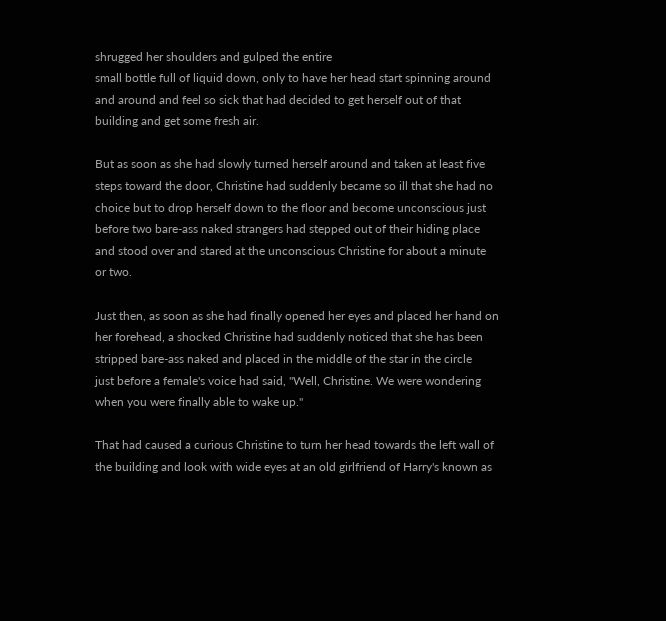shrugged her shoulders and gulped the entire
small bottle full of liquid down, only to have her head start spinning around
and around and feel so sick that had decided to get herself out of that
building and get some fresh air.

But as soon as she had slowly turned herself around and taken at least five
steps toward the door, Christine had suddenly became so ill that she had no
choice but to drop herself down to the floor and become unconscious just
before two bare-ass naked strangers had stepped out of their hiding place
and stood over and stared at the unconscious Christine for about a minute
or two.

Just then, as soon as she had finally opened her eyes and placed her hand on
her forehead, a shocked Christine had suddenly noticed that she has been
stripped bare-ass naked and placed in the middle of the star in the circle
just before a female's voice had said, "Well, Christine. We were wondering
when you were finally able to wake up."

That had caused a curious Christine to turn her head towards the left wall of
the building and look with wide eyes at an old girlfriend of Harry's known as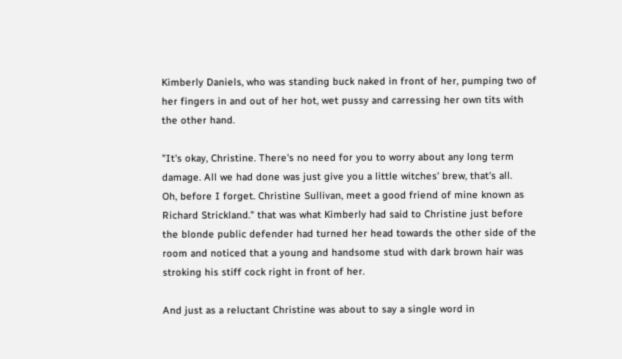Kimberly Daniels, who was standing buck naked in front of her, pumping two of
her fingers in and out of her hot, wet pussy and carressing her own tits with
the other hand.

"It's okay, Christine. There's no need for you to worry about any long term
damage. All we had done was just give you a little witches' brew, that's all.
Oh, before I forget. Christine Sullivan, meet a good friend of mine known as
Richard Strickland." that was what Kimberly had said to Christine just before
the blonde public defender had turned her head towards the other side of the
room and noticed that a young and handsome stud with dark brown hair was
stroking his stiff cock right in front of her.

And just as a reluctant Christine was about to say a single word in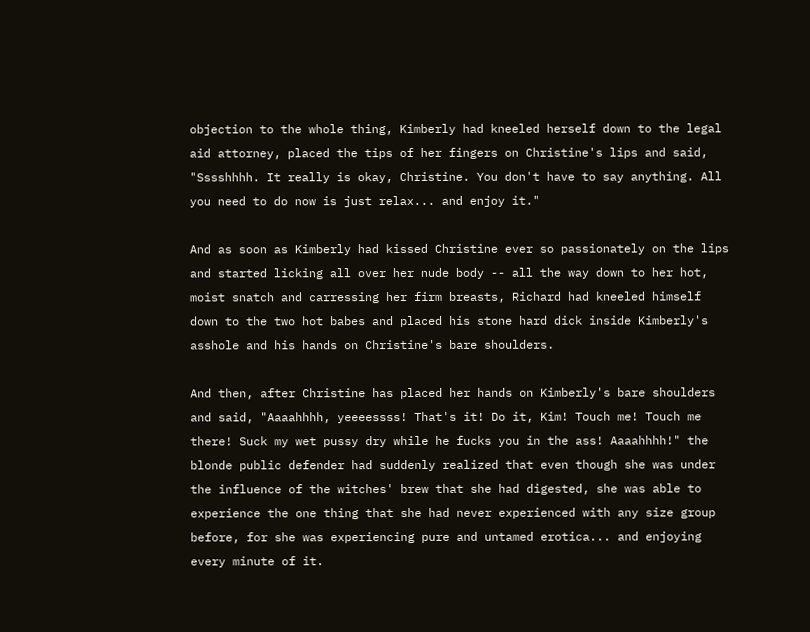objection to the whole thing, Kimberly had kneeled herself down to the legal
aid attorney, placed the tips of her fingers on Christine's lips and said,
"Sssshhhh. It really is okay, Christine. You don't have to say anything. All
you need to do now is just relax... and enjoy it."

And as soon as Kimberly had kissed Christine ever so passionately on the lips
and started licking all over her nude body -- all the way down to her hot,
moist snatch and carressing her firm breasts, Richard had kneeled himself
down to the two hot babes and placed his stone hard dick inside Kimberly's
asshole and his hands on Christine's bare shoulders.

And then, after Christine has placed her hands on Kimberly's bare shoulders
and said, "Aaaahhhh, yeeeessss! That's it! Do it, Kim! Touch me! Touch me
there! Suck my wet pussy dry while he fucks you in the ass! Aaaahhhh!" the
blonde public defender had suddenly realized that even though she was under
the influence of the witches' brew that she had digested, she was able to
experience the one thing that she had never experienced with any size group
before, for she was experiencing pure and untamed erotica... and enjoying
every minute of it.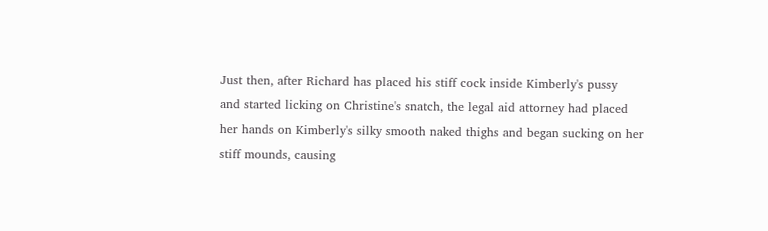Just then, after Richard has placed his stiff cock inside Kimberly's pussy
and started licking on Christine's snatch, the legal aid attorney had placed
her hands on Kimberly's silky smooth naked thighs and began sucking on her
stiff mounds, causing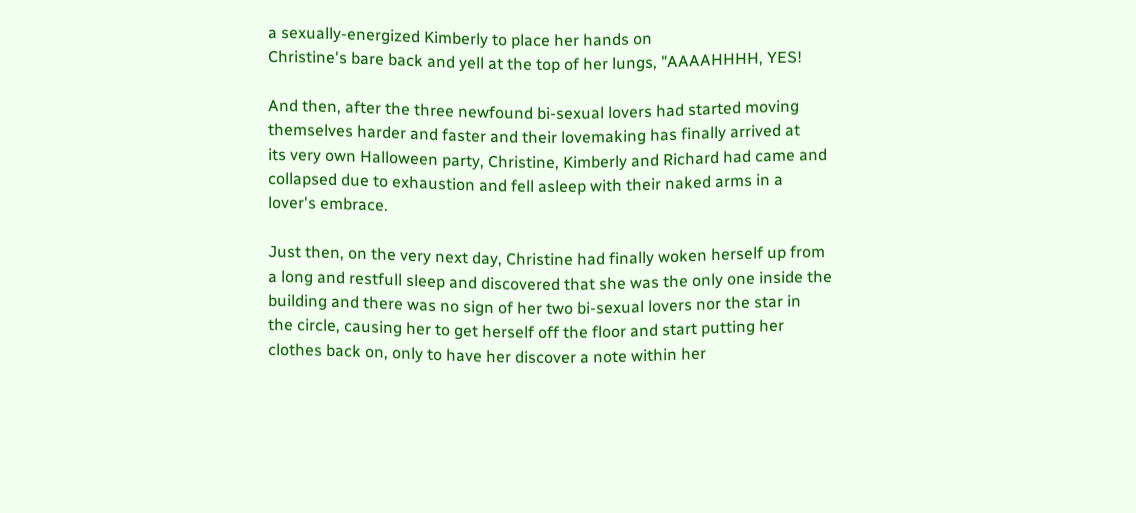a sexually-energized Kimberly to place her hands on
Christine's bare back and yell at the top of her lungs, "AAAAHHHH, YES!

And then, after the three newfound bi-sexual lovers had started moving
themselves harder and faster and their lovemaking has finally arrived at
its very own Halloween party, Christine, Kimberly and Richard had came and
collapsed due to exhaustion and fell asleep with their naked arms in a
lover's embrace.

Just then, on the very next day, Christine had finally woken herself up from
a long and restfull sleep and discovered that she was the only one inside the
building and there was no sign of her two bi-sexual lovers nor the star in
the circle, causing her to get herself off the floor and start putting her
clothes back on, only to have her discover a note within her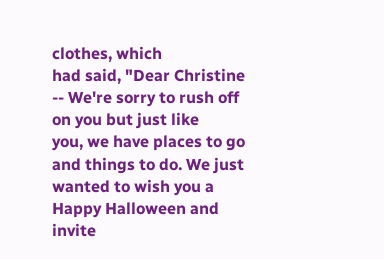clothes, which
had said, "Dear Christine -- We're sorry to rush off on you but just like
you, we have places to go and things to do. We just wanted to wish you a
Happy Halloween and invite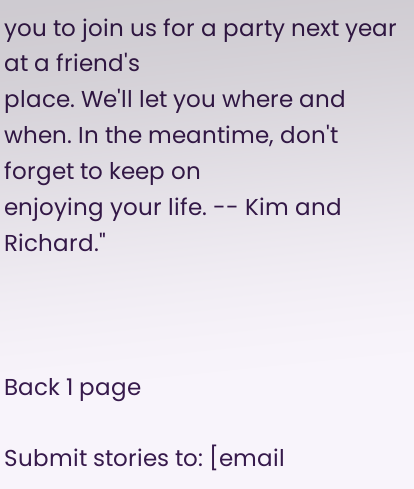you to join us for a party next year at a friend's
place. We'll let you where and when. In the meantime, don't forget to keep on
enjoying your life. -- Kim and Richard."



Back 1 page

Submit stories to: [email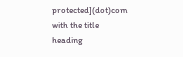protected](dot)com
with the title heading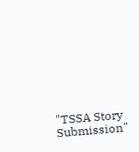"TSSA Story Submission"